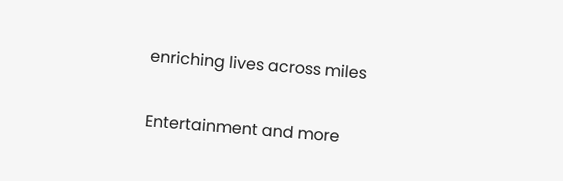enriching lives across miles

Entertainment and more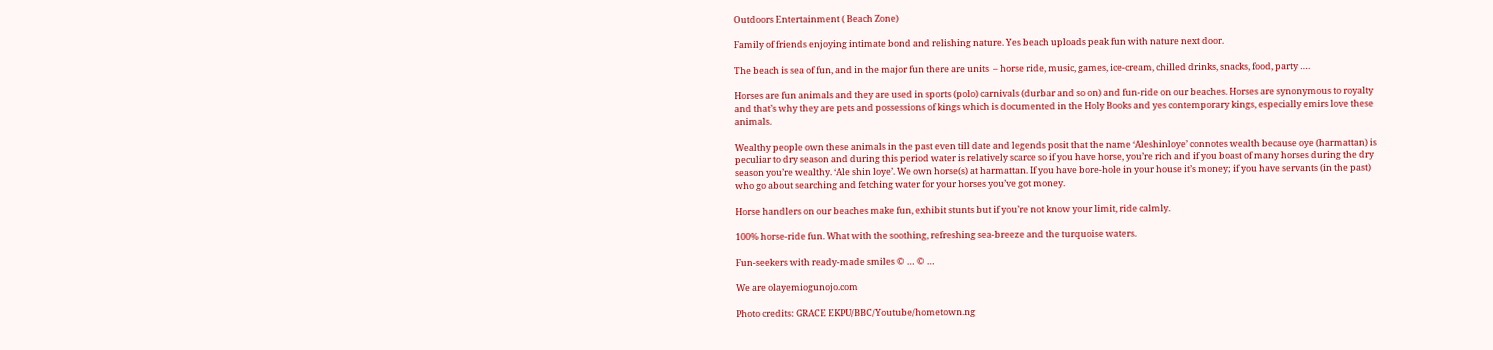Outdoors Entertainment ( Beach Zone)

Family of friends enjoying intimate bond and relishing nature. Yes beach uploads peak fun with nature next door.

The beach is sea of fun, and in the major fun there are units  – horse ride, music, games, ice-cream, chilled drinks, snacks, food, party ….

Horses are fun animals and they are used in sports (polo) carnivals (durbar and so on) and fun-ride on our beaches. Horses are synonymous to royalty and that’s why they are pets and possessions of kings which is documented in the Holy Books and yes contemporary kings, especially emirs love these animals.

Wealthy people own these animals in the past even till date and legends posit that the name ‘Aleshinloye’ connotes wealth because oye (harmattan) is peculiar to dry season and during this period water is relatively scarce so if you have horse, you’re rich and if you boast of many horses during the dry season you’re wealthy. ‘Ale shin loye’. We own horse(s) at harmattan. If you have bore-hole in your house it’s money; if you have servants (in the past) who go about searching and fetching water for your horses you’ve got money.

Horse handlers on our beaches make fun, exhibit stunts but if you’re not know your limit, ride calmly.

100% horse-ride fun. What with the soothing, refreshing sea-breeze and the turquoise waters.

Fun-seekers with ready-made smiles © … © …

We are olayemiogunojo.com

Photo credits: GRACE EKPU/BBC/Youtube/hometown.ng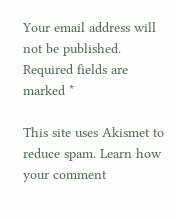Your email address will not be published. Required fields are marked *

This site uses Akismet to reduce spam. Learn how your comment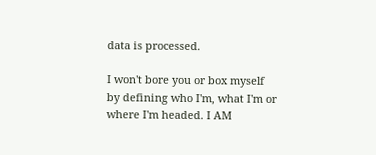data is processed.

I won't bore you or box myself by defining who I'm, what I'm or where I'm headed. I AM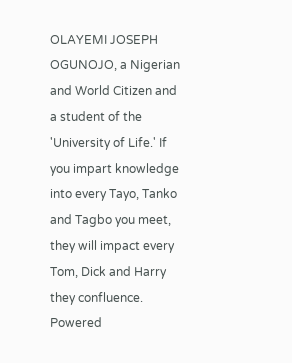OLAYEMI JOSEPH OGUNOJO, a Nigerian and World Citizen and a student of the 'University of Life.' If you impart knowledge into every Tayo, Tanko and Tagbo you meet, they will impact every Tom, Dick and Harry they confluence.
Powered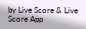by Live Score & Live Score App